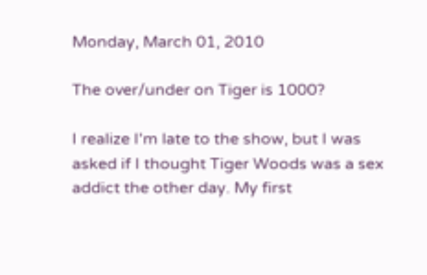Monday, March 01, 2010

The over/under on Tiger is 1000?

I realize I'm late to the show, but I was asked if I thought Tiger Woods was a sex addict the other day. My first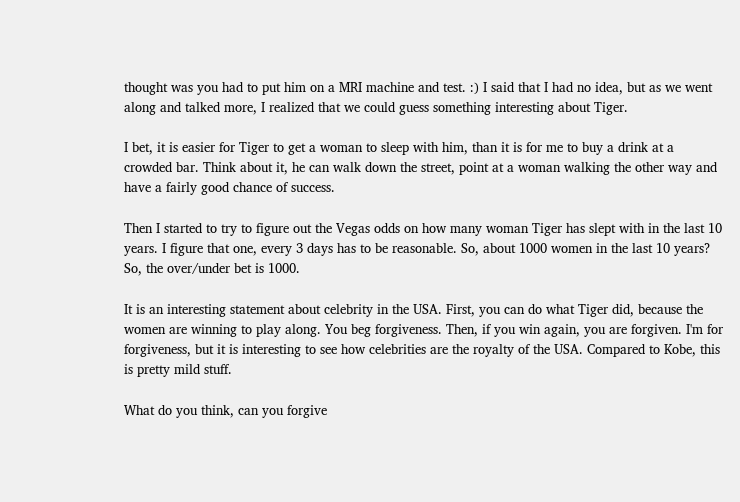thought was you had to put him on a MRI machine and test. :) I said that I had no idea, but as we went along and talked more, I realized that we could guess something interesting about Tiger.

I bet, it is easier for Tiger to get a woman to sleep with him, than it is for me to buy a drink at a crowded bar. Think about it, he can walk down the street, point at a woman walking the other way and have a fairly good chance of success.

Then I started to try to figure out the Vegas odds on how many woman Tiger has slept with in the last 10 years. I figure that one, every 3 days has to be reasonable. So, about 1000 women in the last 10 years? So, the over/under bet is 1000.

It is an interesting statement about celebrity in the USA. First, you can do what Tiger did, because the women are winning to play along. You beg forgiveness. Then, if you win again, you are forgiven. I'm for forgiveness, but it is interesting to see how celebrities are the royalty of the USA. Compared to Kobe, this is pretty mild stuff.

What do you think, can you forgive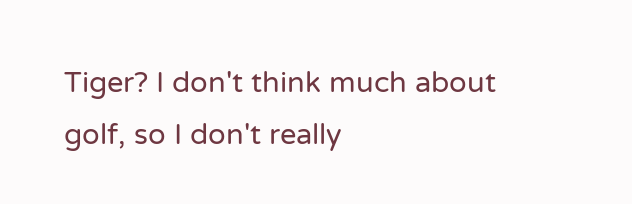Tiger? I don't think much about golf, so I don't really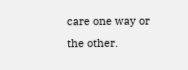care one way or the other.